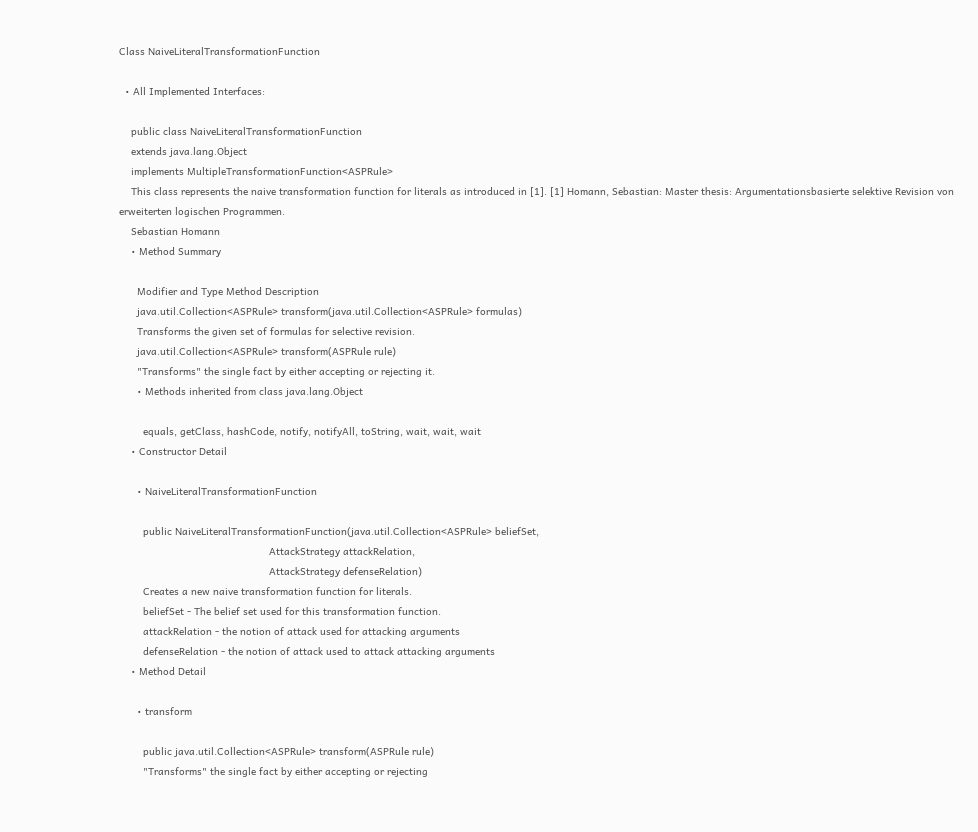Class NaiveLiteralTransformationFunction

  • All Implemented Interfaces:

    public class NaiveLiteralTransformationFunction
    extends java.lang.Object
    implements MultipleTransformationFunction<ASPRule>
    This class represents the naive transformation function for literals as introduced in [1]. [1] Homann, Sebastian: Master thesis: Argumentationsbasierte selektive Revision von erweiterten logischen Programmen.
    Sebastian Homann
    • Method Summary

      Modifier and Type Method Description
      java.util.Collection<ASPRule> transform(java.util.Collection<ASPRule> formulas)
      Transforms the given set of formulas for selective revision.
      java.util.Collection<ASPRule> transform(ASPRule rule)
      "Transforms" the single fact by either accepting or rejecting it.
      • Methods inherited from class java.lang.Object

        equals, getClass, hashCode, notify, notifyAll, toString, wait, wait, wait
    • Constructor Detail

      • NaiveLiteralTransformationFunction

        public NaiveLiteralTransformationFunction(java.util.Collection<ASPRule> beliefSet,
                                                  AttackStrategy attackRelation,
                                                  AttackStrategy defenseRelation)
        Creates a new naive transformation function for literals.
        beliefSet - The belief set used for this transformation function.
        attackRelation - the notion of attack used for attacking arguments
        defenseRelation - the notion of attack used to attack attacking arguments
    • Method Detail

      • transform

        public java.util.Collection<ASPRule> transform(ASPRule rule)
        "Transforms" the single fact by either accepting or rejecting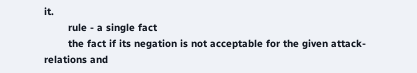it.
        rule - a single fact
        the fact if its negation is not acceptable for the given attack-relations and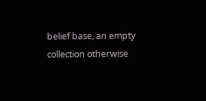belief base, an empty collection otherwise